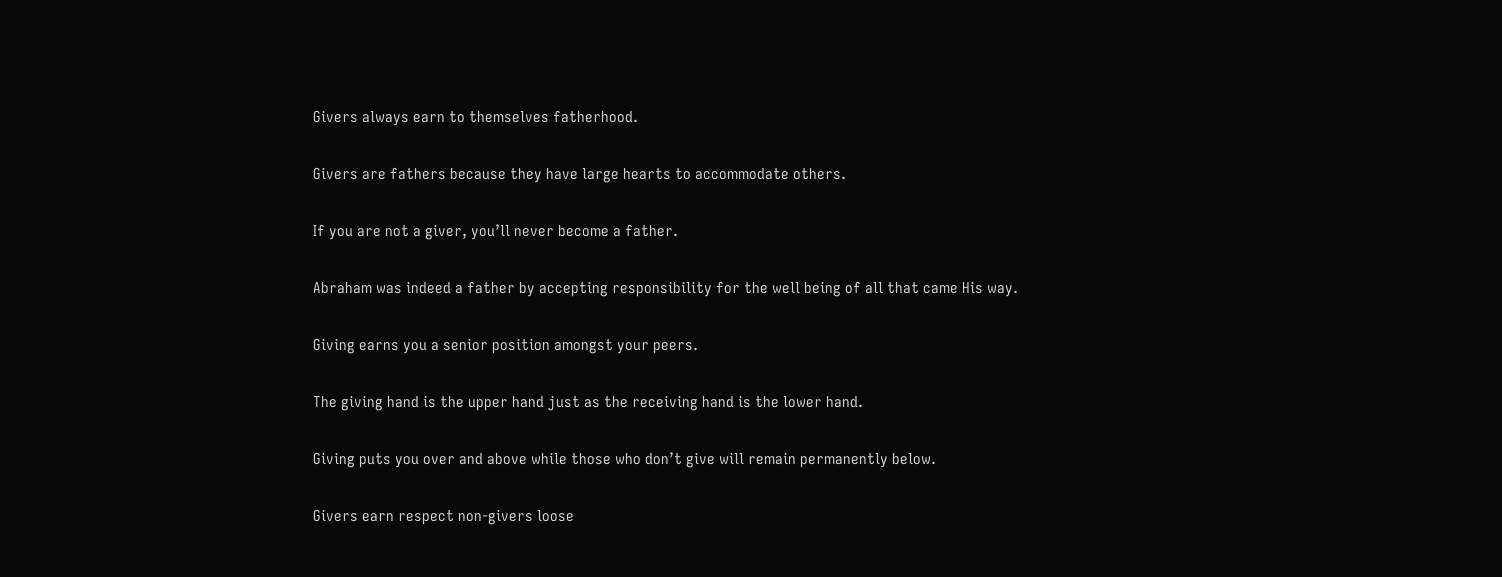Givers always earn to themselves fatherhood.

Givers are fathers because they have large hearts to accommodate others.

If you are not a giver, you’ll never become a father.

Abraham was indeed a father by accepting responsibility for the well being of all that came His way.

Giving earns you a senior position amongst your peers.

The giving hand is the upper hand just as the receiving hand is the lower hand.

Giving puts you over and above while those who don’t give will remain permanently below.

Givers earn respect non-givers loose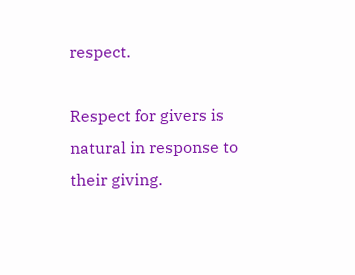respect.

Respect for givers is natural in response to their giving.